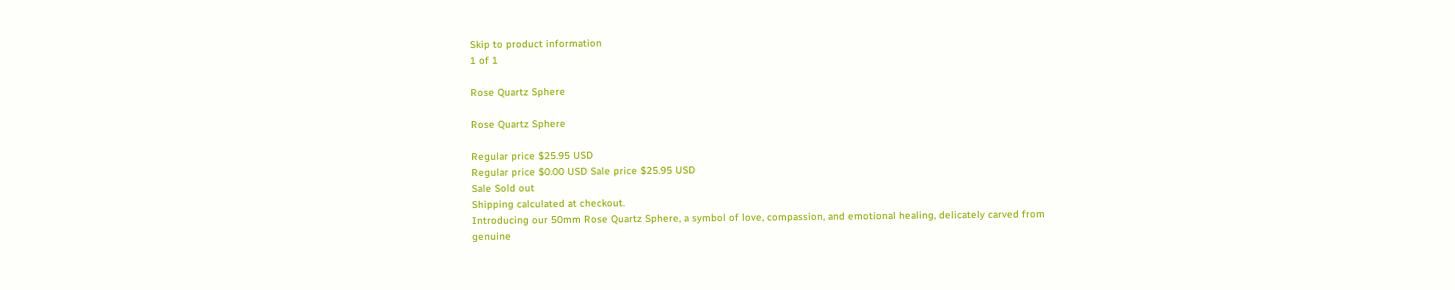Skip to product information
1 of 1

Rose Quartz Sphere

Rose Quartz Sphere

Regular price $25.95 USD
Regular price $0.00 USD Sale price $25.95 USD
Sale Sold out
Shipping calculated at checkout.
Introducing our 50mm Rose Quartz Sphere, a symbol of love, compassion, and emotional healing, delicately carved from genuine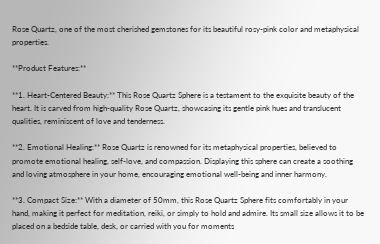Rose Quartz, one of the most cherished gemstones for its beautiful rosy-pink color and metaphysical properties.

**Product Features:**

**1. Heart-Centered Beauty:** This Rose Quartz Sphere is a testament to the exquisite beauty of the heart. It is carved from high-quality Rose Quartz, showcasing its gentle pink hues and translucent qualities, reminiscent of love and tenderness.

**2. Emotional Healing:** Rose Quartz is renowned for its metaphysical properties, believed to promote emotional healing, self-love, and compassion. Displaying this sphere can create a soothing and loving atmosphere in your home, encouraging emotional well-being and inner harmony.

**3. Compact Size:** With a diameter of 50mm, this Rose Quartz Sphere fits comfortably in your hand, making it perfect for meditation, reiki, or simply to hold and admire. Its small size allows it to be placed on a bedside table, desk, or carried with you for moments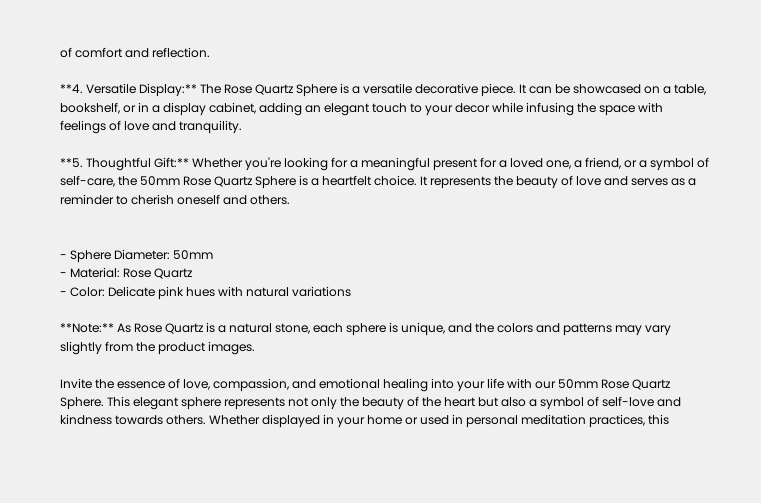of comfort and reflection.

**4. Versatile Display:** The Rose Quartz Sphere is a versatile decorative piece. It can be showcased on a table, bookshelf, or in a display cabinet, adding an elegant touch to your decor while infusing the space with feelings of love and tranquility.

**5. Thoughtful Gift:** Whether you're looking for a meaningful present for a loved one, a friend, or a symbol of self-care, the 50mm Rose Quartz Sphere is a heartfelt choice. It represents the beauty of love and serves as a reminder to cherish oneself and others.


- Sphere Diameter: 50mm
- Material: Rose Quartz
- Color: Delicate pink hues with natural variations

**Note:** As Rose Quartz is a natural stone, each sphere is unique, and the colors and patterns may vary slightly from the product images.

Invite the essence of love, compassion, and emotional healing into your life with our 50mm Rose Quartz Sphere. This elegant sphere represents not only the beauty of the heart but also a symbol of self-love and kindness towards others. Whether displayed in your home or used in personal meditation practices, this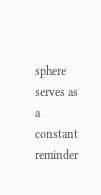sphere serves as a constant reminder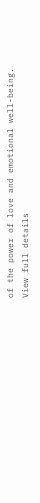of the power of love and emotional well-being.
View full details